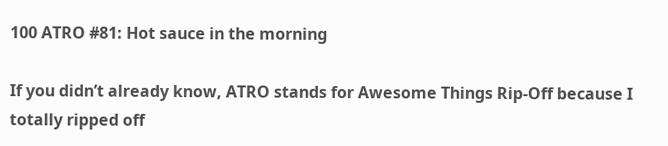100 ATRO #81: Hot sauce in the morning

If you didn’t already know, ATRO stands for Awesome Things Rip-Off because I totally ripped off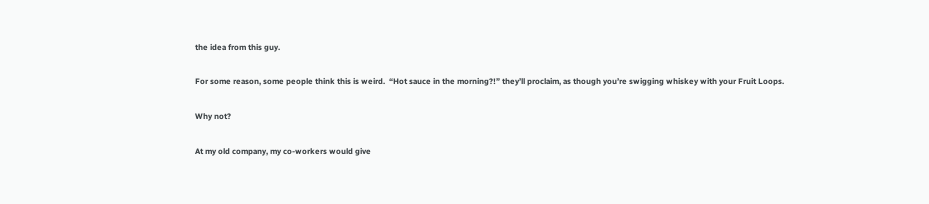the idea from this guy.

For some reason, some people think this is weird.  “Hot sauce in the morning?!” they’ll proclaim, as though you’re swigging whiskey with your Fruit Loops.

Why not?

At my old company, my co-workers would give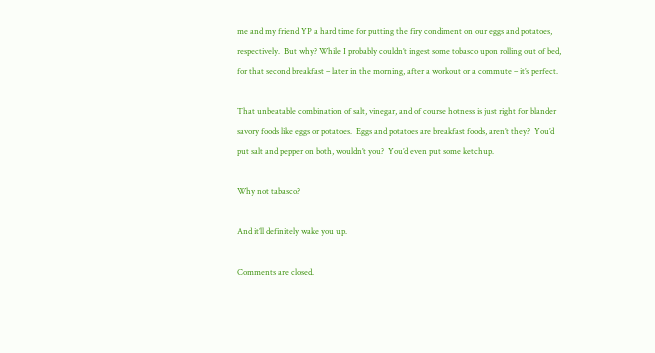me and my friend YP a hard time for putting the firy condiment on our eggs and potatoes, respectively.  But why? While I probably couldn’t ingest some tobasco upon rolling out of bed, for that second breakfast – later in the morning, after a workout or a commute – it’s perfect.

That unbeatable combination of salt, vinegar, and of course hotness is just right for blander savory foods like eggs or potatoes.  Eggs and potatoes are breakfast foods, aren’t they?  You’d put salt and pepper on both, wouldn’t you?  You’d even put some ketchup.

Why not tabasco?

And it’ll definitely wake you up.

Comments are closed.